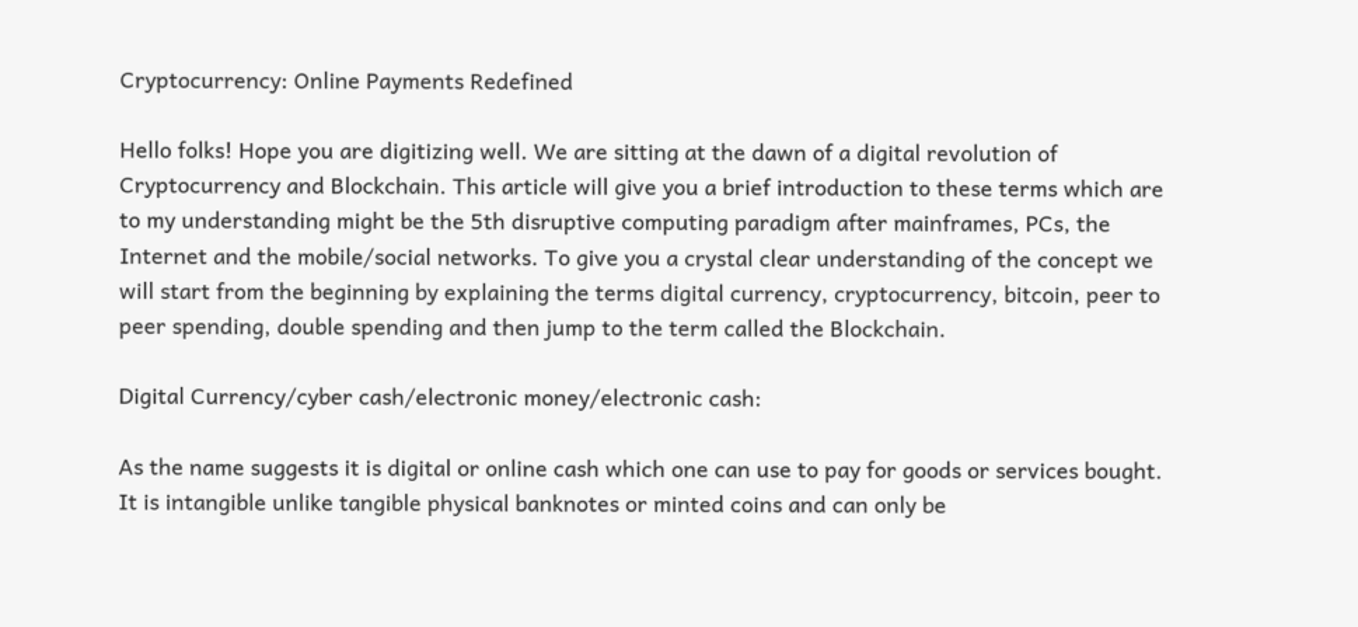Cryptocurrency: Online Payments Redefined

Hello folks! Hope you are digitizing well. We are sitting at the dawn of a digital revolution of Cryptocurrency and Blockchain. This article will give you a brief introduction to these terms which are to my understanding might be the 5th disruptive computing paradigm after mainframes, PCs, the Internet and the mobile/social networks. To give you a crystal clear understanding of the concept we will start from the beginning by explaining the terms digital currency, cryptocurrency, bitcoin, peer to peer spending, double spending and then jump to the term called the Blockchain.

Digital Currency/cyber cash/electronic money/electronic cash:

As the name suggests it is digital or online cash which one can use to pay for goods or services bought. It is intangible unlike tangible physical banknotes or minted coins and can only be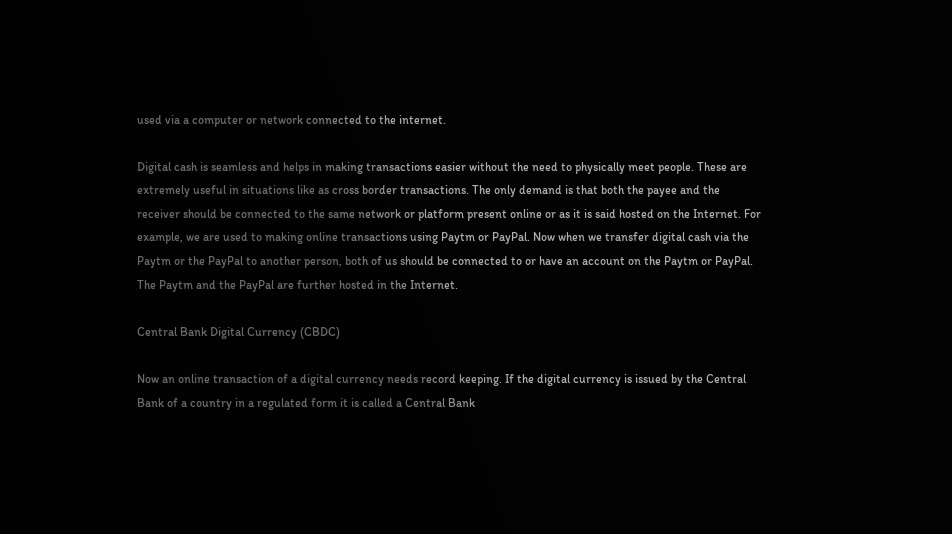used via a computer or network connected to the internet.

Digital cash is seamless and helps in making transactions easier without the need to physically meet people. These are extremely useful in situations like as cross border transactions. The only demand is that both the payee and the receiver should be connected to the same network or platform present online or as it is said hosted on the Internet. For example, we are used to making online transactions using Paytm or PayPal. Now when we transfer digital cash via the Paytm or the PayPal to another person, both of us should be connected to or have an account on the Paytm or PayPal. The Paytm and the PayPal are further hosted in the Internet.

Central Bank Digital Currency (CBDC)

Now an online transaction of a digital currency needs record keeping. If the digital currency is issued by the Central Bank of a country in a regulated form it is called a Central Bank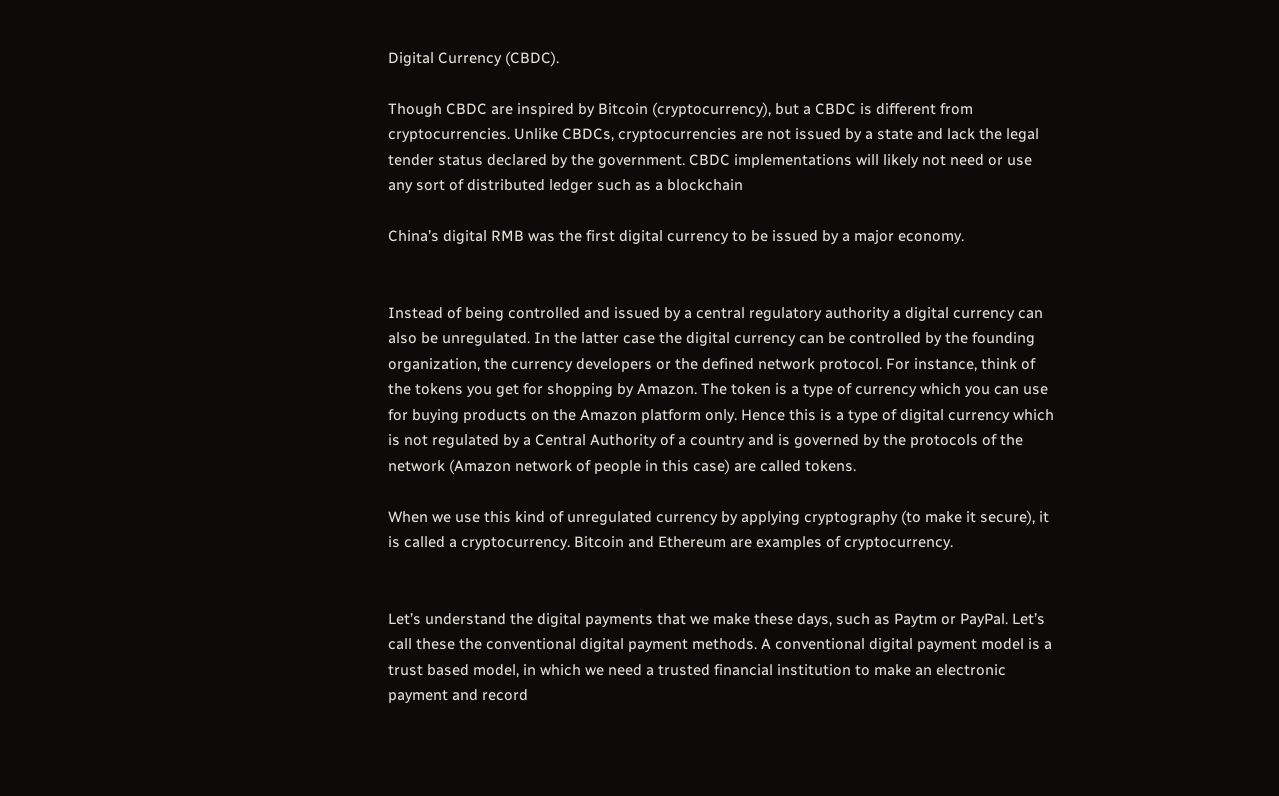Digital Currency (CBDC).

Though CBDC are inspired by Bitcoin (cryptocurrency), but a CBDC is different from cryptocurrencies. Unlike CBDCs, cryptocurrencies are not issued by a state and lack the legal tender status declared by the government. CBDC implementations will likely not need or use any sort of distributed ledger such as a blockchain

China’s digital RMB was the first digital currency to be issued by a major economy.


Instead of being controlled and issued by a central regulatory authority a digital currency can also be unregulated. In the latter case the digital currency can be controlled by the founding organization, the currency developers or the defined network protocol. For instance, think of the tokens you get for shopping by Amazon. The token is a type of currency which you can use for buying products on the Amazon platform only. Hence this is a type of digital currency which is not regulated by a Central Authority of a country and is governed by the protocols of the network (Amazon network of people in this case) are called tokens.

When we use this kind of unregulated currency by applying cryptography (to make it secure), it is called a cryptocurrency. Bitcoin and Ethereum are examples of cryptocurrency.


Let’s understand the digital payments that we make these days, such as Paytm or PayPal. Let’s call these the conventional digital payment methods. A conventional digital payment model is a trust based model, in which we need a trusted financial institution to make an electronic payment and record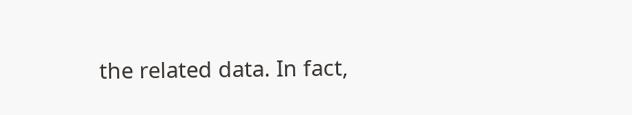the related data. In fact,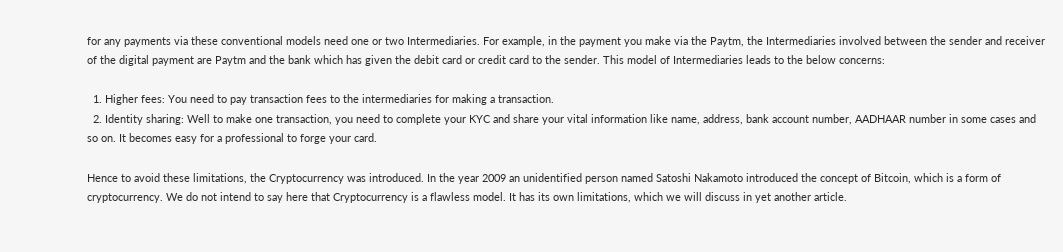for any payments via these conventional models need one or two Intermediaries. For example, in the payment you make via the Paytm, the Intermediaries involved between the sender and receiver of the digital payment are Paytm and the bank which has given the debit card or credit card to the sender. This model of Intermediaries leads to the below concerns:

  1. Higher fees: You need to pay transaction fees to the intermediaries for making a transaction.
  2. Identity sharing: Well to make one transaction, you need to complete your KYC and share your vital information like name, address, bank account number, AADHAAR number in some cases and so on. It becomes easy for a professional to forge your card.

Hence to avoid these limitations, the Cryptocurrency was introduced. In the year 2009 an unidentified person named Satoshi Nakamoto introduced the concept of Bitcoin, which is a form of cryptocurrency. We do not intend to say here that Cryptocurrency is a flawless model. It has its own limitations, which we will discuss in yet another article.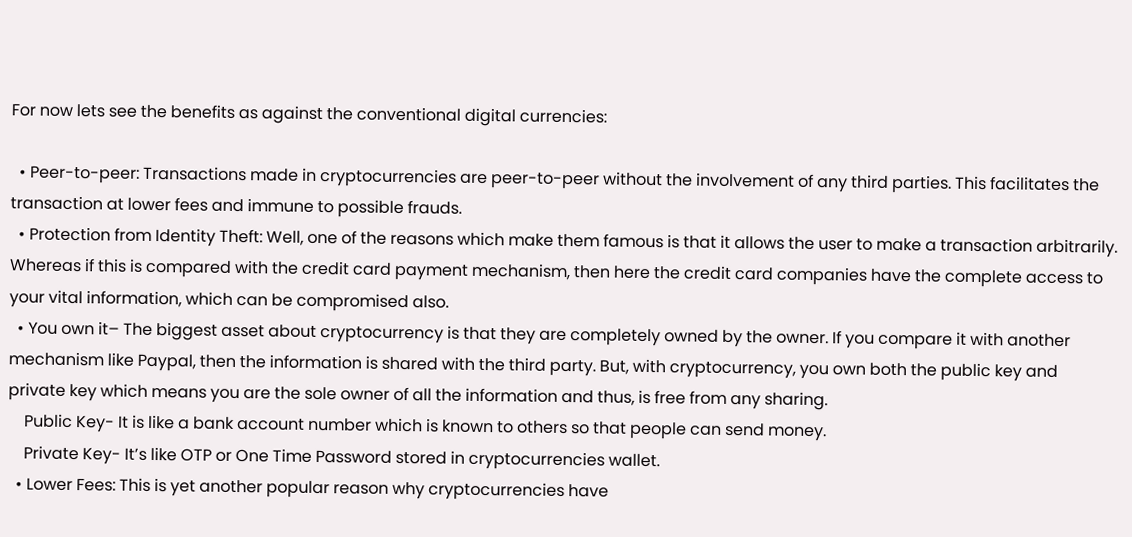For now lets see the benefits as against the conventional digital currencies:

  • Peer-to-peer: Transactions made in cryptocurrencies are peer-to-peer without the involvement of any third parties. This facilitates the transaction at lower fees and immune to possible frauds.
  • Protection from Identity Theft: Well, one of the reasons which make them famous is that it allows the user to make a transaction arbitrarily. Whereas if this is compared with the credit card payment mechanism, then here the credit card companies have the complete access to your vital information, which can be compromised also.
  • You own it– The biggest asset about cryptocurrency is that they are completely owned by the owner. If you compare it with another mechanism like Paypal, then the information is shared with the third party. But, with cryptocurrency, you own both the public key and private key which means you are the sole owner of all the information and thus, is free from any sharing.
    Public Key- It is like a bank account number which is known to others so that people can send money.
    Private Key- It’s like OTP or One Time Password stored in cryptocurrencies wallet.
  • Lower Fees: This is yet another popular reason why cryptocurrencies have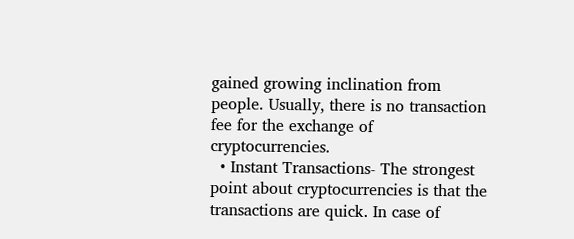gained growing inclination from people. Usually, there is no transaction fee for the exchange of cryptocurrencies.
  • Instant Transactions- The strongest point about cryptocurrencies is that the transactions are quick. In case of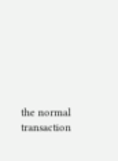the normal transaction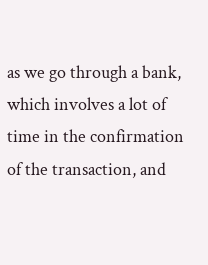as we go through a bank, which involves a lot of time in the confirmation of the transaction, and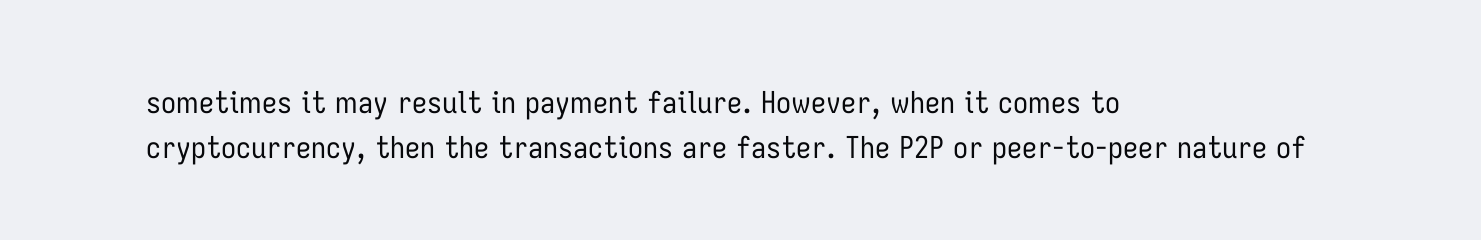sometimes it may result in payment failure. However, when it comes to cryptocurrency, then the transactions are faster. The P2P or peer-to-peer nature of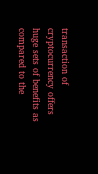transaction of cryptocurrency offers huge sets of benefits as compared to the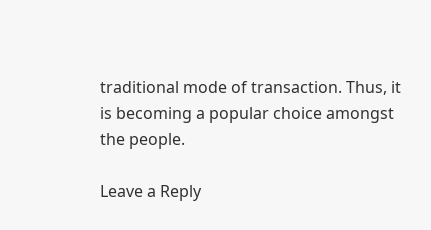traditional mode of transaction. Thus, it is becoming a popular choice amongst the people.

Leave a Reply